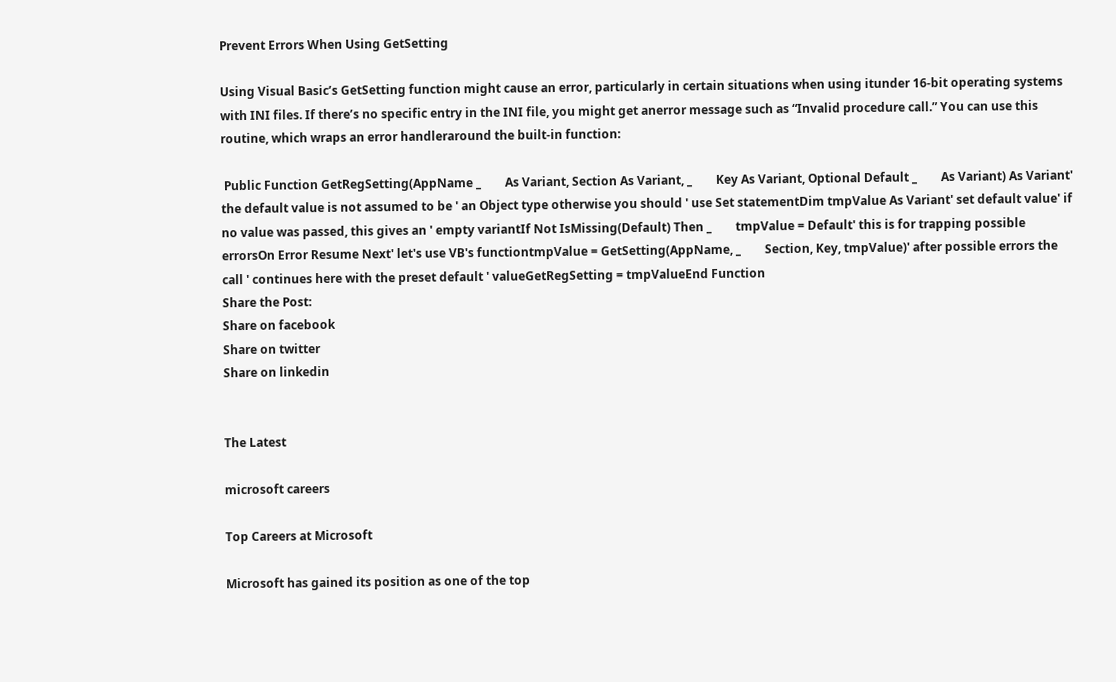Prevent Errors When Using GetSetting

Using Visual Basic’s GetSetting function might cause an error, particularly in certain situations when using itunder 16-bit operating systems with INI files. If there’s no specific entry in the INI file, you might get anerror message such as “Invalid procedure call.” You can use this routine, which wraps an error handleraround the built-in function:

 Public Function GetRegSetting(AppName _        As Variant, Section As Variant, _        Key As Variant, Optional Default _        As Variant) As Variant' the default value is not assumed to be ' an Object type otherwise you should ' use Set statementDim tmpValue As Variant' set default value' if no value was passed, this gives an ' empty variantIf Not IsMissing(Default) Then _        tmpValue = Default' this is for trapping possible errorsOn Error Resume Next' let's use VB's functiontmpValue = GetSetting(AppName, _        Section, Key, tmpValue)' after possible errors the call ' continues here with the preset default ' valueGetRegSetting = tmpValueEnd Function
Share the Post:
Share on facebook
Share on twitter
Share on linkedin


The Latest

microsoft careers

Top Careers at Microsoft

Microsoft has gained its position as one of the top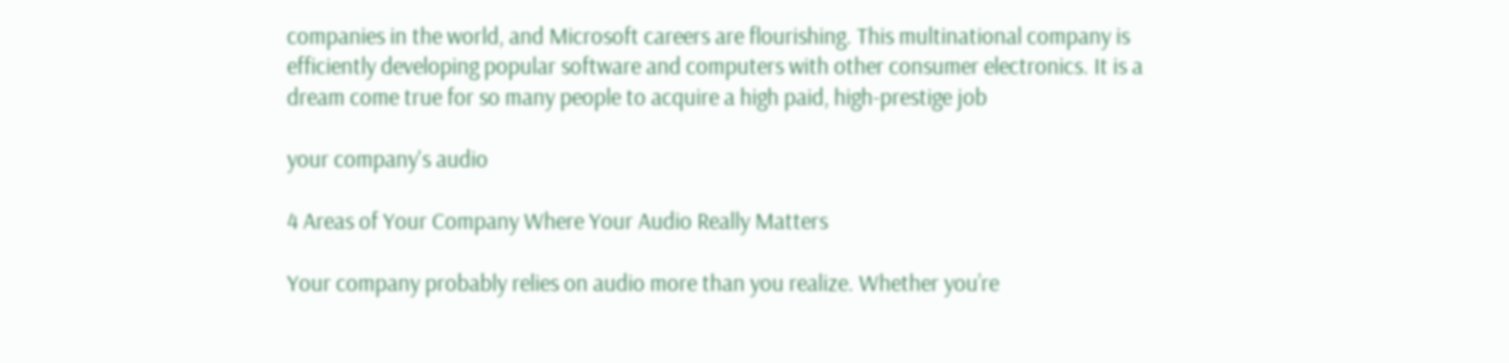companies in the world, and Microsoft careers are flourishing. This multinational company is efficiently developing popular software and computers with other consumer electronics. It is a dream come true for so many people to acquire a high paid, high-prestige job

your company's audio

4 Areas of Your Company Where Your Audio Really Matters

Your company probably relies on audio more than you realize. Whether you’re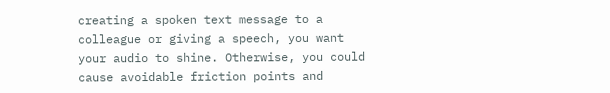creating a spoken text message to a colleague or giving a speech, you want your audio to shine. Otherwise, you could cause avoidable friction points and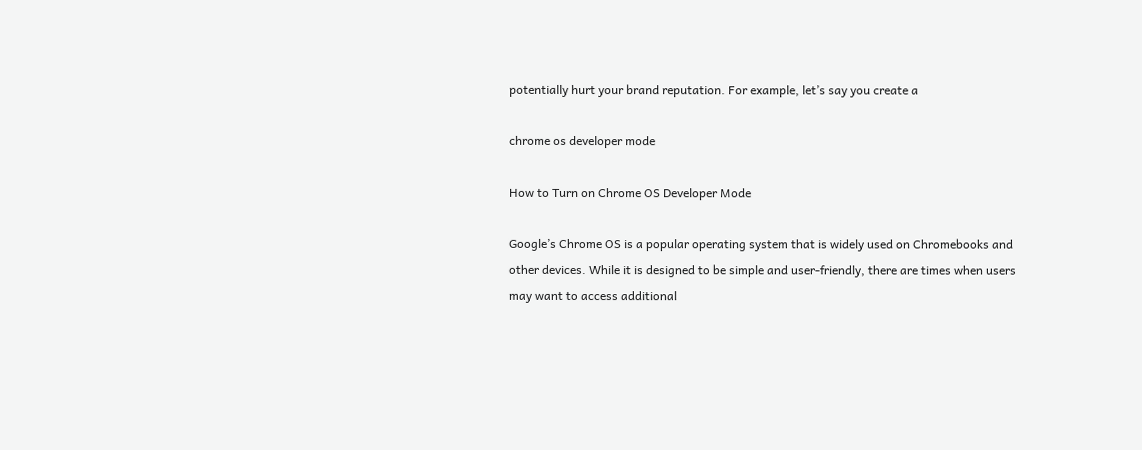potentially hurt your brand reputation. For example, let’s say you create a

chrome os developer mode

How to Turn on Chrome OS Developer Mode

Google’s Chrome OS is a popular operating system that is widely used on Chromebooks and other devices. While it is designed to be simple and user-friendly, there are times when users may want to access additional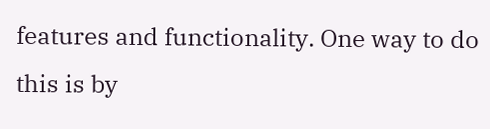features and functionality. One way to do this is by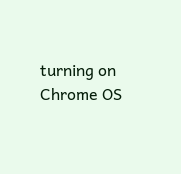turning on Chrome OS